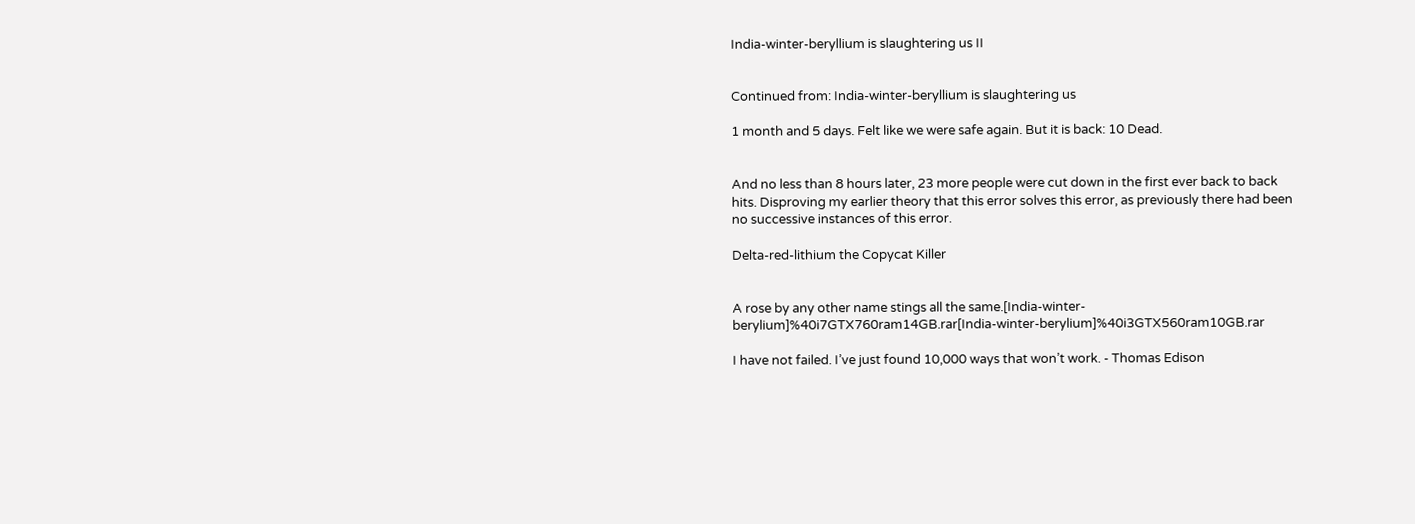India-winter-beryllium is slaughtering us II


Continued from: India-winter-beryllium is slaughtering us

1 month and 5 days. Felt like we were safe again. But it is back: 10 Dead.


And no less than 8 hours later, 23 more people were cut down in the first ever back to back hits. Disproving my earlier theory that this error solves this error, as previously there had been no successive instances of this error.

Delta-red-lithium the Copycat Killer


A rose by any other name stings all the same.[India-winter-berylium]%40i7GTX760ram14GB.rar[India-winter-berylium]%40i3GTX560ram10GB.rar

I have not failed. I’ve just found 10,000 ways that won’t work. - Thomas Edison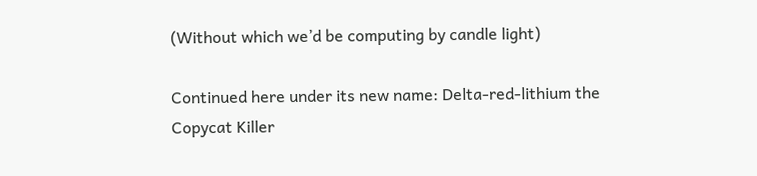(Without which we’d be computing by candle light)

Continued here under its new name: Delta-red-lithium the Copycat Killer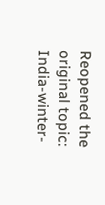Reopened the original topic: India-winter-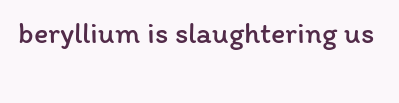beryllium is slaughtering us